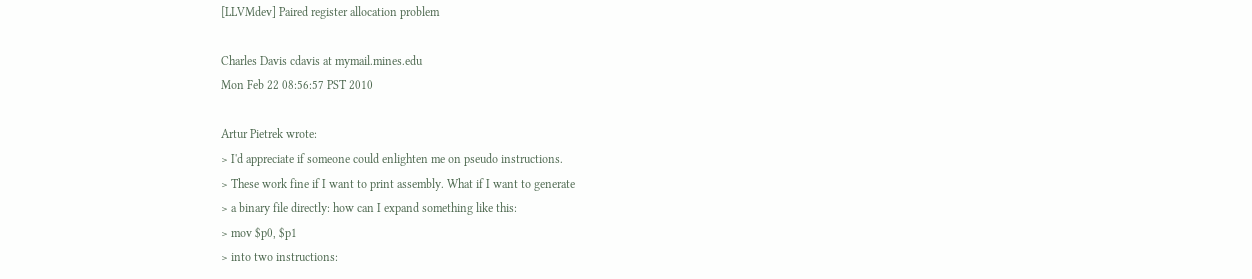[LLVMdev] Paired register allocation problem

Charles Davis cdavis at mymail.mines.edu
Mon Feb 22 08:56:57 PST 2010

Artur Pietrek wrote:
> I'd appreciate if someone could enlighten me on pseudo instructions.
> These work fine if I want to print assembly. What if I want to generate
> a binary file directly: how can I expand something like this:
> mov $p0, $p1
> into two instructions: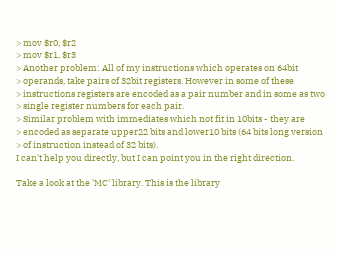> mov $r0, $r2
> mov $r1, $r3
> Another problem: All of my instructions which operates on 64bit
> operands, take pairs of 32bit registers. However in some of these
> instructions registers are encoded as a pair number and in some as two
> single register numbers for each pair.
> Similar problem with immediates which not fit in 10bits - they are
> encoded as separate upper22 bits and lower10 bits (64 bits long version
> of instruction instead of 32 bits).
I can't help you directly, but I can point you in the right direction.

Take a look at the 'MC' library. This is the library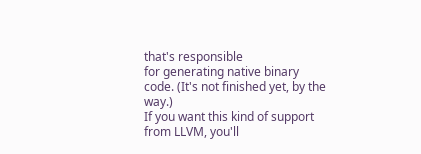that's responsible
for generating native binary code. (It's not finished yet, by the way.)
If you want this kind of support from LLVM, you'll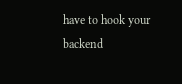have to hook your
backend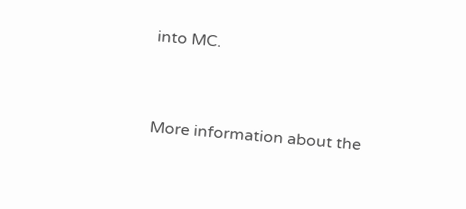into MC.


More information about the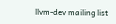llvm-dev mailing list